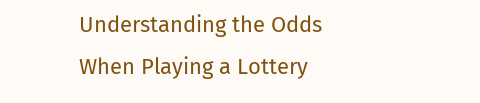Understanding the Odds When Playing a Lottery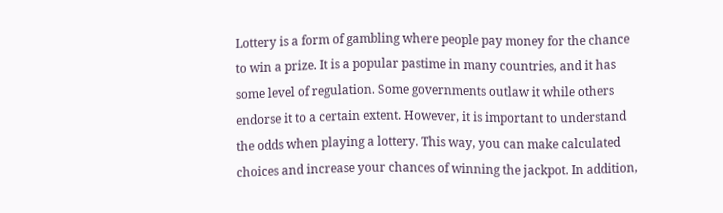Lottery is a form of gambling where people pay money for the chance to win a prize. It is a popular pastime in many countries, and it has some level of regulation. Some governments outlaw it while others endorse it to a certain extent. However, it is important to understand the odds when playing a lottery. This way, you can make calculated choices and increase your chances of winning the jackpot. In addition,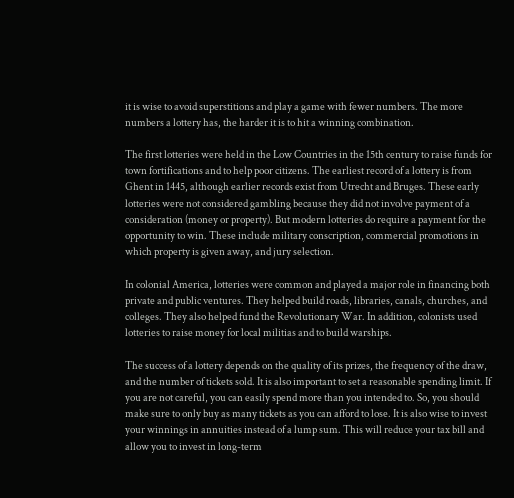it is wise to avoid superstitions and play a game with fewer numbers. The more numbers a lottery has, the harder it is to hit a winning combination.

The first lotteries were held in the Low Countries in the 15th century to raise funds for town fortifications and to help poor citizens. The earliest record of a lottery is from Ghent in 1445, although earlier records exist from Utrecht and Bruges. These early lotteries were not considered gambling because they did not involve payment of a consideration (money or property). But modern lotteries do require a payment for the opportunity to win. These include military conscription, commercial promotions in which property is given away, and jury selection.

In colonial America, lotteries were common and played a major role in financing both private and public ventures. They helped build roads, libraries, canals, churches, and colleges. They also helped fund the Revolutionary War. In addition, colonists used lotteries to raise money for local militias and to build warships.

The success of a lottery depends on the quality of its prizes, the frequency of the draw, and the number of tickets sold. It is also important to set a reasonable spending limit. If you are not careful, you can easily spend more than you intended to. So, you should make sure to only buy as many tickets as you can afford to lose. It is also wise to invest your winnings in annuities instead of a lump sum. This will reduce your tax bill and allow you to invest in long-term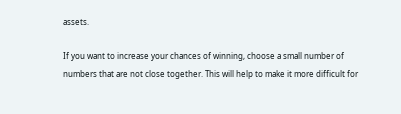assets.

If you want to increase your chances of winning, choose a small number of numbers that are not close together. This will help to make it more difficult for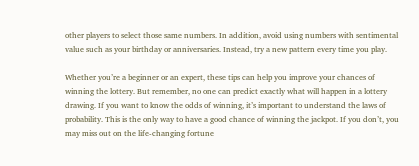other players to select those same numbers. In addition, avoid using numbers with sentimental value such as your birthday or anniversaries. Instead, try a new pattern every time you play.

Whether you’re a beginner or an expert, these tips can help you improve your chances of winning the lottery. But remember, no one can predict exactly what will happen in a lottery drawing. If you want to know the odds of winning, it’s important to understand the laws of probability. This is the only way to have a good chance of winning the jackpot. If you don’t, you may miss out on the life-changing fortune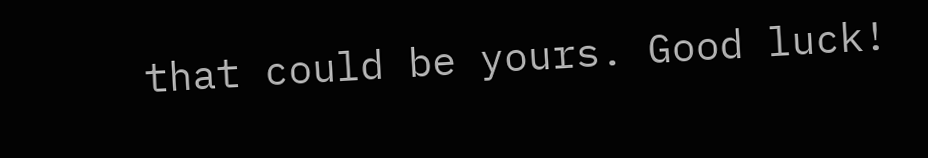that could be yours. Good luck!